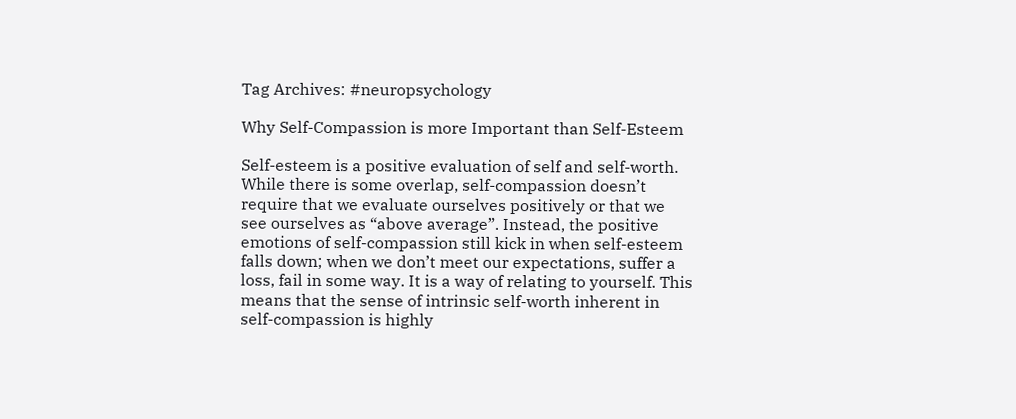Tag Archives: #neuropsychology

Why Self-Compassion is more Important than Self-Esteem

Self-esteem is a positive evaluation of self and self-worth. While there is some overlap, self-compassion doesn’t require that we evaluate ourselves positively or that we see ourselves as “above average”. Instead, the positive emotions of self-compassion still kick in when self-esteem falls down; when we don’t meet our expectations, suffer a loss, fail in some way. It is a way of relating to yourself. This means that the sense of intrinsic self-worth inherent in self-compassion is highly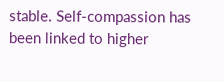stable. Self-compassion has been linked to higher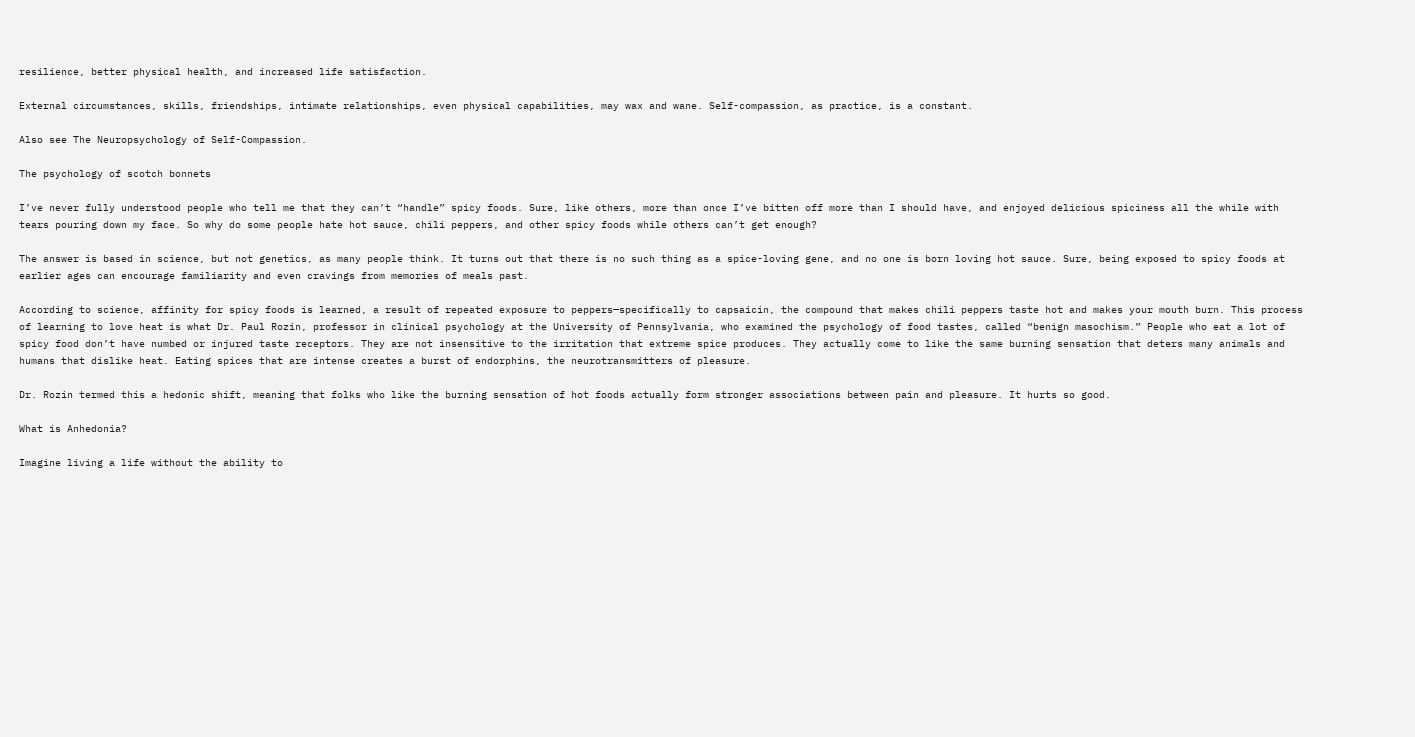resilience, better physical health, and increased life satisfaction.

External circumstances, skills, friendships, intimate relationships, even physical capabilities, may wax and wane. Self-compassion, as practice, is a constant.

Also see The Neuropsychology of Self-Compassion.

The psychology of scotch bonnets

I’ve never fully understood people who tell me that they can’t “handle” spicy foods. Sure, like others, more than once I’ve bitten off more than I should have, and enjoyed delicious spiciness all the while with tears pouring down my face. So why do some people hate hot sauce, chili peppers, and other spicy foods while others can’t get enough?

The answer is based in science, but not genetics, as many people think. It turns out that there is no such thing as a spice-loving gene, and no one is born loving hot sauce. Sure, being exposed to spicy foods at earlier ages can encourage familiarity and even cravings from memories of meals past.

According to science, affinity for spicy foods is learned, a result of repeated exposure to peppers—specifically to capsaicin, the compound that makes chili peppers taste hot and makes your mouth burn. This process of learning to love heat is what Dr. Paul Rozin, professor in clinical psychology at the University of Pennsylvania, who examined the psychology of food tastes, called “benign masochism.” People who eat a lot of spicy food don’t have numbed or injured taste receptors. They are not insensitive to the irritation that extreme spice produces. They actually come to like the same burning sensation that deters many animals and humans that dislike heat. Eating spices that are intense creates a burst of endorphins, the neurotransmitters of pleasure.

Dr. Rozin termed this a hedonic shift, meaning that folks who like the burning sensation of hot foods actually form stronger associations between pain and pleasure. It hurts so good.

What is Anhedonia?

Imagine living a life without the ability to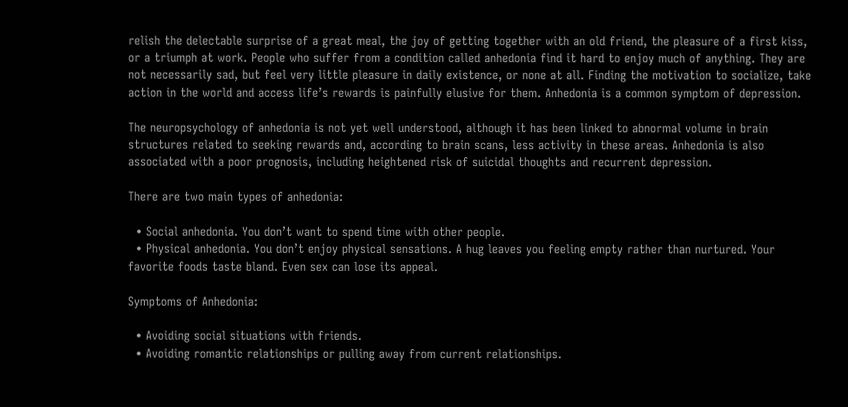relish the delectable surprise of a great meal, the joy of getting together with an old friend, the pleasure of a first kiss, or a triumph at work. People who suffer from a condition called anhedonia find it hard to enjoy much of anything. They are not necessarily sad, but feel very little pleasure in daily existence, or none at all. Finding the motivation to socialize, take action in the world and access life’s rewards is painfully elusive for them. Anhedonia is a common symptom of depression.

The neuropsychology of anhedonia is not yet well understood, although it has been linked to abnormal volume in brain structures related to seeking rewards and, according to brain scans, less activity in these areas. Anhedonia is also associated with a poor prognosis, including heightened risk of suicidal thoughts and recurrent depression.

There are two main types of anhedonia:

  • Social anhedonia. You don’t want to spend time with other people.
  • Physical anhedonia. You don’t enjoy physical sensations. A hug leaves you feeling empty rather than nurtured. Your favorite foods taste bland. Even sex can lose its appeal.

Symptoms of Anhedonia:

  • Avoiding social situations with friends.
  • Avoiding romantic relationships or pulling away from current relationships.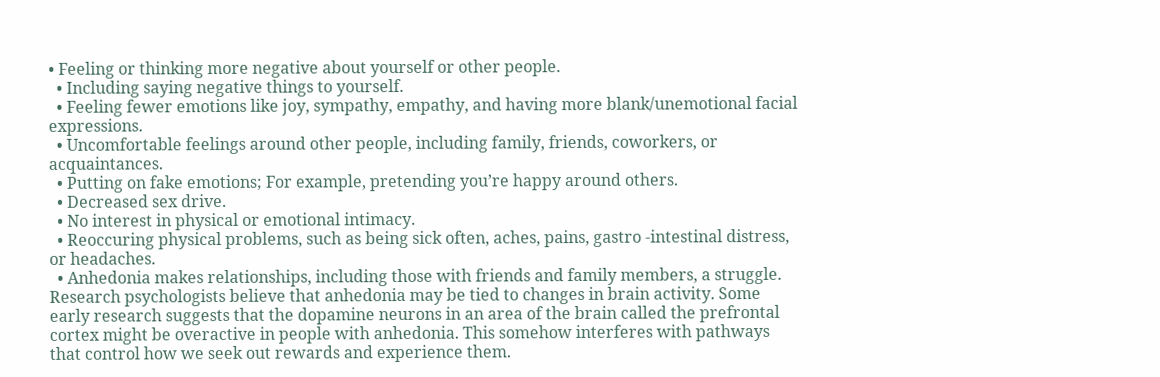• Feeling or thinking more negative about yourself or other people.
  • Including saying negative things to yourself.
  • Feeling fewer emotions like joy, sympathy, empathy, and having more blank/unemotional facial expressions.
  • Uncomfortable feelings around other people, including family, friends, coworkers, or acquaintances.
  • Putting on fake emotions; For example, pretending you’re happy around others.
  • Decreased sex drive.
  • No interest in physical or emotional intimacy.
  • Reoccuring physical problems, such as being sick often, aches, pains, gastro -intestinal distress, or headaches.
  • Anhedonia makes relationships, including those with friends and family members, a struggle. Research psychologists believe that anhedonia may be tied to changes in brain activity. Some early research suggests that the dopamine neurons in an area of the brain called the prefrontal cortex might be overactive in people with anhedonia. This somehow interferes with pathways that control how we seek out rewards and experience them.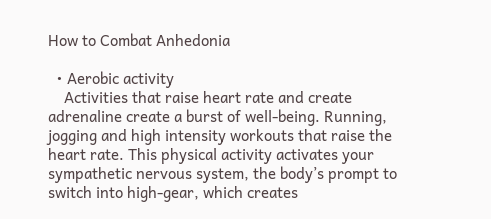How to Combat Anhedonia

  • Aerobic activity
    Activities that raise heart rate and create adrenaline create a burst of well-being. Running, jogging and high intensity workouts that raise the heart rate. This physical activity activates your sympathetic nervous system, the body’s prompt to switch into high-gear, which creates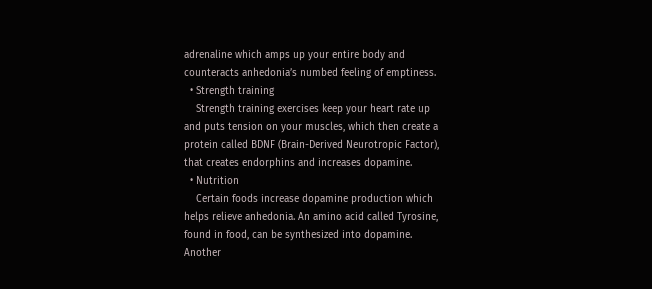adrenaline which amps up your entire body and counteracts anhedonia’s numbed feeling of emptiness.
  • Strength training
    Strength training exercises keep your heart rate up and puts tension on your muscles, which then create a protein called BDNF (Brain-Derived Neurotropic Factor), that creates endorphins and increases dopamine.
  • Nutrition
    Certain foods increase dopamine production which helps relieve anhedonia. An amino acid called Tyrosine, found in food, can be synthesized into dopamine. Another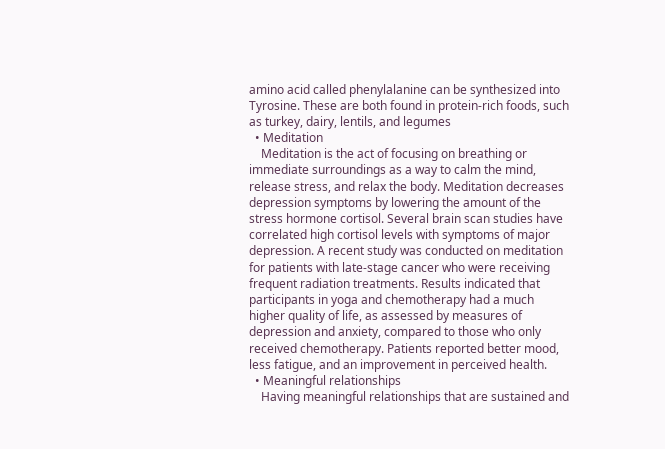amino acid called phenylalanine can be synthesized into Tyrosine. These are both found in protein-rich foods, such as turkey, dairy, lentils, and legumes
  • Meditation
    Meditation is the act of focusing on breathing or immediate surroundings as a way to calm the mind, release stress, and relax the body. Meditation decreases depression symptoms by lowering the amount of the stress hormone cortisol. Several brain scan studies have correlated high cortisol levels with symptoms of major depression. A recent study was conducted on meditation for patients with late-stage cancer who were receiving frequent radiation treatments. Results indicated that participants in yoga and chemotherapy had a much higher quality of life, as assessed by measures of depression and anxiety, compared to those who only received chemotherapy. Patients reported better mood, less fatigue, and an improvement in perceived health.
  • Meaningful relationships
    Having meaningful relationships that are sustained and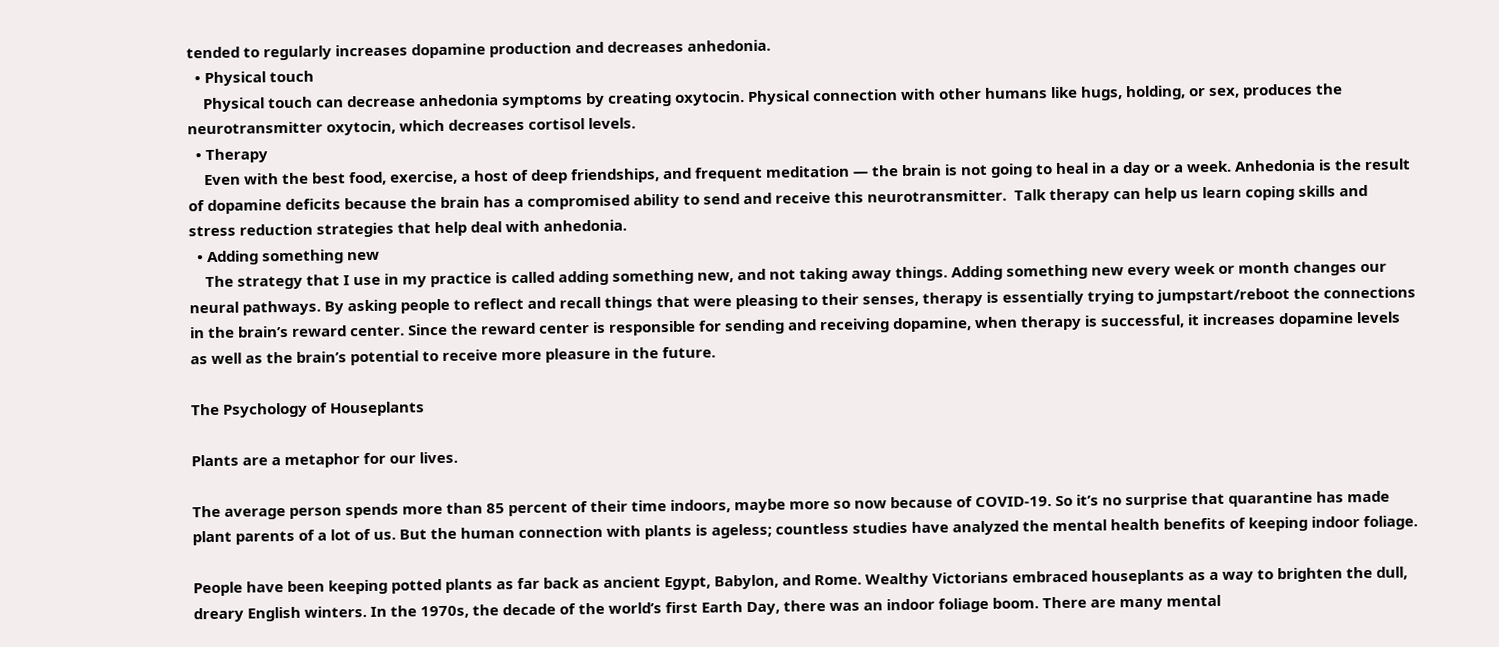tended to regularly increases dopamine production and decreases anhedonia.
  • Physical touch
    Physical touch can decrease anhedonia symptoms by creating oxytocin. Physical connection with other humans like hugs, holding, or sex, produces the neurotransmitter oxytocin, which decreases cortisol levels.
  • Therapy
    Even with the best food, exercise, a host of deep friendships, and frequent meditation — the brain is not going to heal in a day or a week. Anhedonia is the result of dopamine deficits because the brain has a compromised ability to send and receive this neurotransmitter.  Talk therapy can help us learn coping skills and stress reduction strategies that help deal with anhedonia.
  • Adding something new
    The strategy that I use in my practice is called adding something new, and not taking away things. Adding something new every week or month changes our neural pathways. By asking people to reflect and recall things that were pleasing to their senses, therapy is essentially trying to jumpstart/reboot the connections in the brain’s reward center. Since the reward center is responsible for sending and receiving dopamine, when therapy is successful, it increases dopamine levels as well as the brain’s potential to receive more pleasure in the future.

The Psychology of Houseplants

Plants are a metaphor for our lives.

The average person spends more than 85 percent of their time indoors, maybe more so now because of COVID-19. So it’s no surprise that quarantine has made plant parents of a lot of us. But the human connection with plants is ageless; countless studies have analyzed the mental health benefits of keeping indoor foliage.

People have been keeping potted plants as far back as ancient Egypt, Babylon, and Rome. Wealthy Victorians embraced houseplants as a way to brighten the dull, dreary English winters. In the 1970s, the decade of the world’s first Earth Day, there was an indoor foliage boom. There are many mental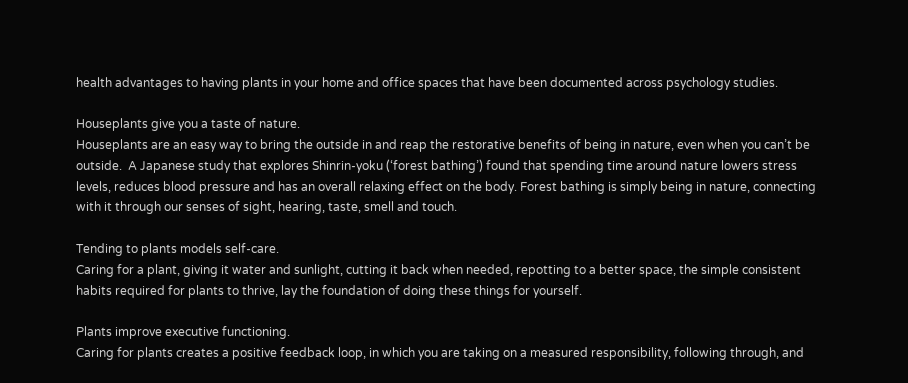health advantages to having plants in your home and office spaces that have been documented across psychology studies.

Houseplants give you a taste of nature.
Houseplants are an easy way to bring the outside in and reap the restorative benefits of being in nature, even when you can’t be outside.  A Japanese study that explores Shinrin-yoku (‘forest bathing’) found that spending time around nature lowers stress levels, reduces blood pressure and has an overall relaxing effect on the body. Forest bathing is simply being in nature, connecting with it through our senses of sight, hearing, taste, smell and touch.

Tending to plants models self-care.
Caring for a plant, giving it water and sunlight, cutting it back when needed, repotting to a better space, the simple consistent habits required for plants to thrive, lay the foundation of doing these things for yourself.

Plants improve executive functioning.
Caring for plants creates a positive feedback loop, in which you are taking on a measured responsibility, following through, and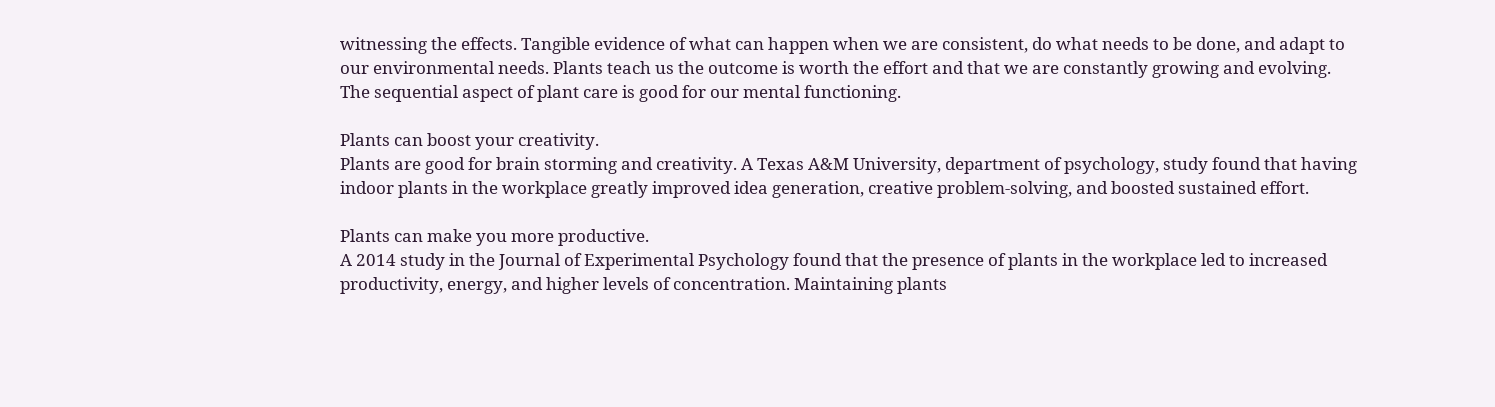witnessing the effects. Tangible evidence of what can happen when we are consistent, do what needs to be done, and adapt to our environmental needs. Plants teach us the outcome is worth the effort and that we are constantly growing and evolving. The sequential aspect of plant care is good for our mental functioning.

Plants can boost your creativity.
Plants are good for brain storming and creativity. A Texas A&M University, department of psychology, study found that having indoor plants in the workplace greatly improved idea generation, creative problem-solving, and boosted sustained effort.

Plants can make you more productive.
A 2014 study in the Journal of Experimental Psychology found that the presence of plants in the workplace led to increased productivity, energy, and higher levels of concentration. Maintaining plants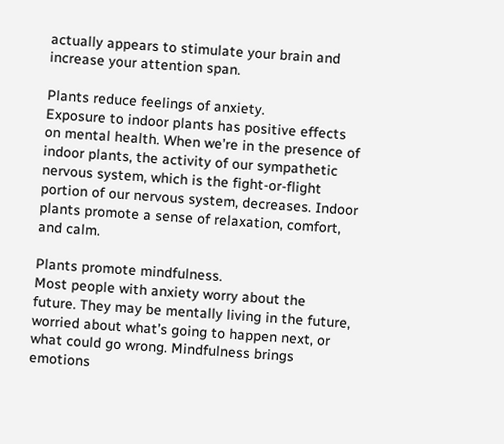actually appears to stimulate your brain and increase your attention span.

Plants reduce feelings of anxiety.
Exposure to indoor plants has positive effects on mental health. When we’re in the presence of indoor plants, the activity of our sympathetic nervous system, which is the fight-or-flight portion of our nervous system, decreases. Indoor plants promote a sense of relaxation, comfort, and calm.

Plants promote mindfulness.
Most people with anxiety worry about the future. They may be mentally living in the future, worried about what’s going to happen next, or what could go wrong. Mindfulness brings emotions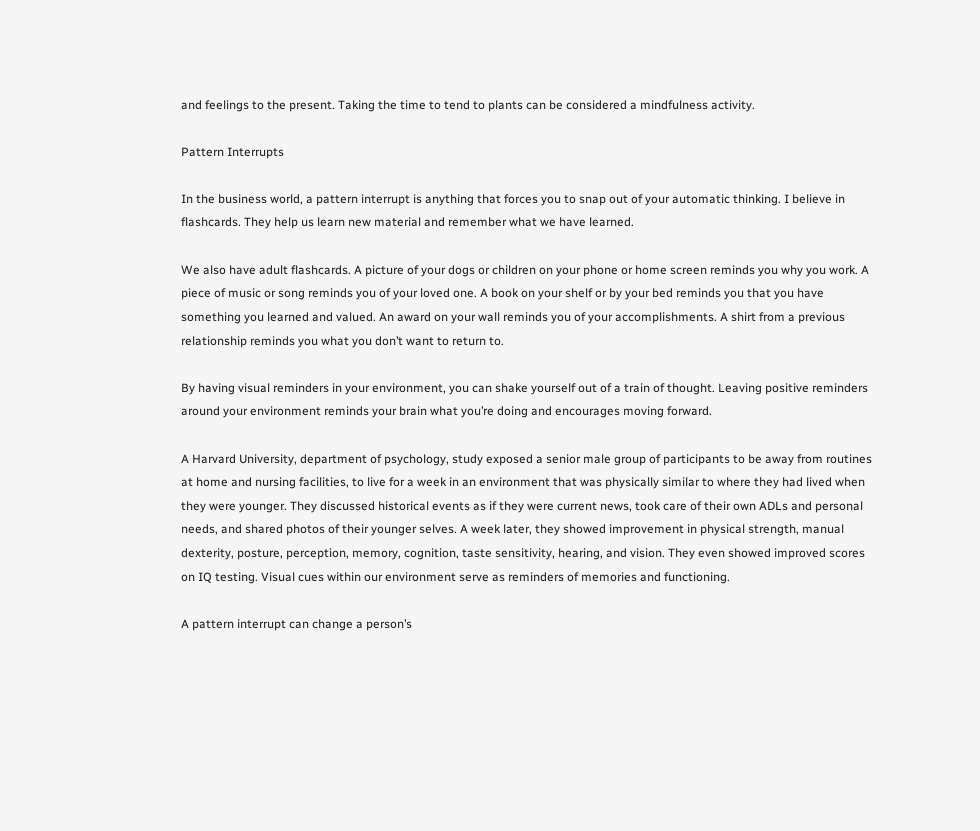and feelings to the present. Taking the time to tend to plants can be considered a mindfulness activity.

Pattern Interrupts

In the business world, a pattern interrupt is anything that forces you to snap out of your automatic thinking. I believe in flashcards. They help us learn new material and remember what we have learned.

We also have adult flashcards. A picture of your dogs or children on your phone or home screen reminds you why you work. A piece of music or song reminds you of your loved one. A book on your shelf or by your bed reminds you that you have something you learned and valued. An award on your wall reminds you of your accomplishments. A shirt from a previous relationship reminds you what you don’t want to return to.

By having visual reminders in your environment, you can shake yourself out of a train of thought. Leaving positive reminders around your environment reminds your brain what you’re doing and encourages moving forward.

A Harvard University, department of psychology, study exposed a senior male group of participants to be away from routines at home and nursing facilities, to live for a week in an environment that was physically similar to where they had lived when they were younger. They discussed historical events as if they were current news, took care of their own ADLs and personal needs, and shared photos of their younger selves. A week later, they showed improvement in physical strength, manual dexterity, posture, perception, memory, cognition, taste sensitivity, hearing, and vision. They even showed improved scores on IQ testing. Visual cues within our environment serve as reminders of memories and functioning.

A pattern interrupt can change a person’s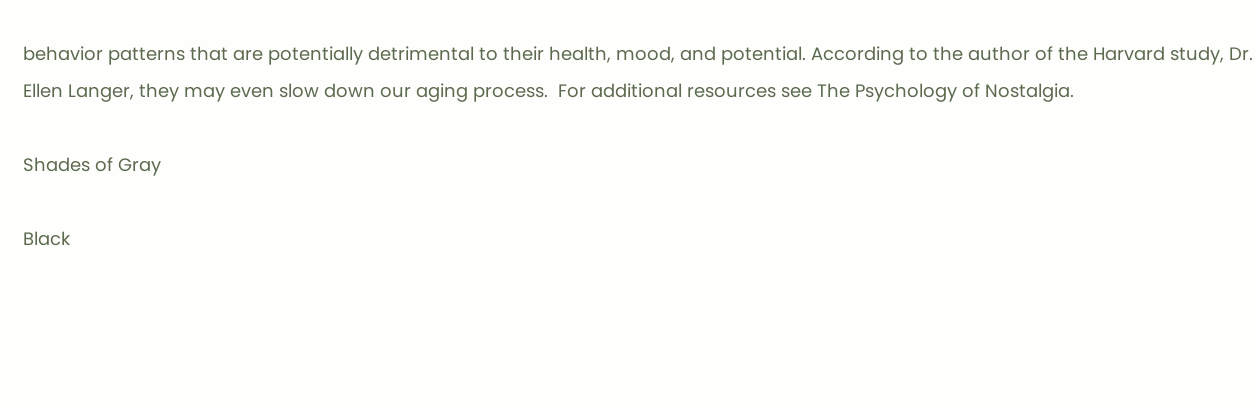behavior patterns that are potentially detrimental to their health, mood, and potential. According to the author of the Harvard study, Dr. Ellen Langer, they may even slow down our aging process.  For additional resources see The Psychology of Nostalgia.

Shades of Gray

Black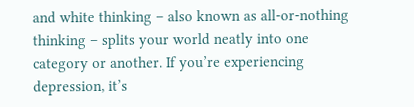and white thinking – also known as all-or-nothing thinking – splits your world neatly into one category or another. If you’re experiencing depression, it’s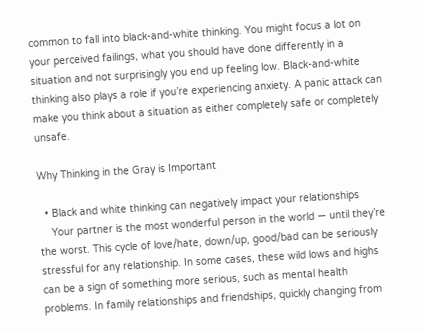common to fall into black-and-white thinking. You might focus a lot on your perceived failings, what you should have done differently in a situation and not surprisingly you end up feeling low. Black-and-white thinking also plays a role if you’re experiencing anxiety. A panic attack can make you think about a situation as either completely safe or completely unsafe.

Why Thinking in the Gray is Important

  • Black and white thinking can negatively impact your relationships
    Your partner is the most wonderful person in the world — until they’re the worst. This cycle of love/hate, down/up, good/bad can be seriously stressful for any relationship. In some cases, these wild lows and highs can be a sign of something more serious, such as mental health problems. In family relationships and friendships, quickly changing from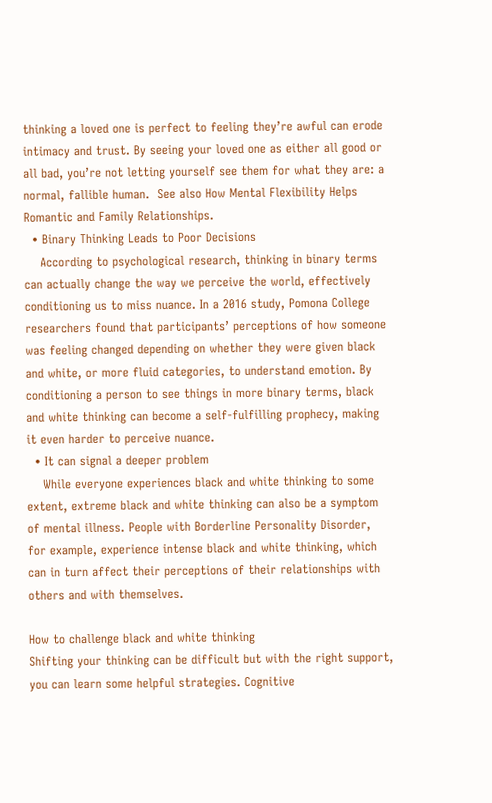thinking a loved one is perfect to feeling they’re awful can erode intimacy and trust. By seeing your loved one as either all good or all bad, you’re not letting yourself see them for what they are: a normal, fallible human.  See also How Mental Flexibility Helps Romantic and Family Relationships.
  • Binary Thinking Leads to Poor Decisions
    According to psychological research, thinking in binary terms can actually change the way we perceive the world, effectively conditioning us to miss nuance. In a 2016 study, Pomona College researchers found that participants’ perceptions of how someone was feeling changed depending on whether they were given black and white, or more fluid categories, to understand emotion. By conditioning a person to see things in more binary terms, black and white thinking can become a self-fulfilling prophecy, making it even harder to perceive nuance.
  • It can signal a deeper problem
    While everyone experiences black and white thinking to some extent, extreme black and white thinking can also be a symptom of mental illness. People with Borderline Personality Disorder, for example, experience intense black and white thinking, which can in turn affect their perceptions of their relationships with others and with themselves.

How to challenge black and white thinking
Shifting your thinking can be difficult but with the right support, you can learn some helpful strategies. Cognitive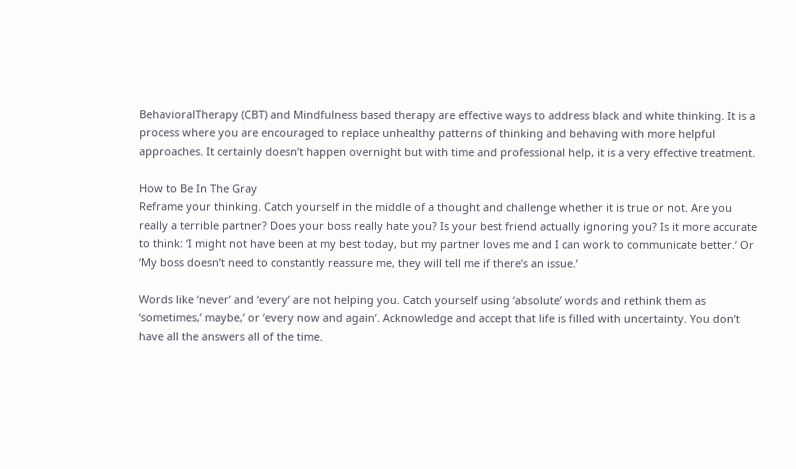BehavioralTherapy (CBT) and Mindfulness based therapy are effective ways to address black and white thinking. It is a process where you are encouraged to replace unhealthy patterns of thinking and behaving with more helpful approaches. It certainly doesn’t happen overnight but with time and professional help, it is a very effective treatment.

How to Be In The Gray
Reframe your thinking. Catch yourself in the middle of a thought and challenge whether it is true or not. Are you really a terrible partner? Does your boss really hate you? Is your best friend actually ignoring you? Is it more accurate to think: ‘I might not have been at my best today, but my partner loves me and I can work to communicate better.’ Or ‘My boss doesn’t need to constantly reassure me, they will tell me if there’s an issue.’

Words like ‘never’ and ‘every’ are not helping you. Catch yourself using ‘absolute’ words and rethink them as ‘sometimes,’ maybe,’ or ‘every now and again’. Acknowledge and accept that life is filled with uncertainty. You don’t have all the answers all of the time.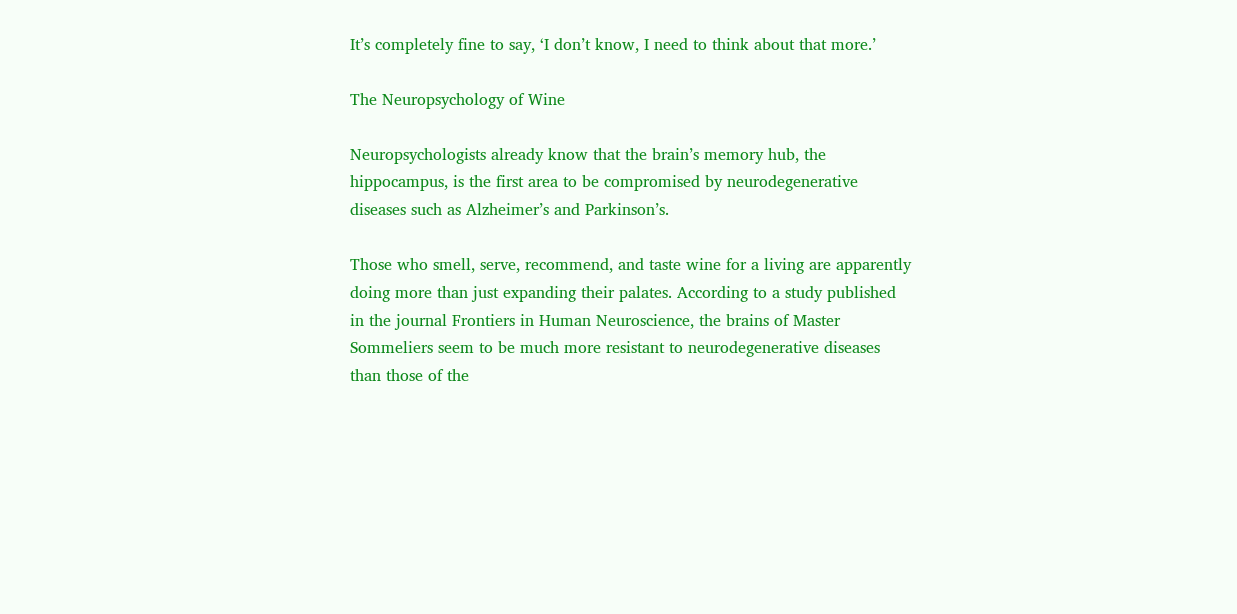It’s completely fine to say, ‘I don’t know, I need to think about that more.’

The Neuropsychology of Wine

Neuropsychologists already know that the brain’s memory hub, the hippocampus, is the first area to be compromised by neurodegenerative diseases such as Alzheimer’s and Parkinson’s.

Those who smell, serve, recommend, and taste wine for a living are apparently doing more than just expanding their palates. According to a study published in the journal Frontiers in Human Neuroscience, the brains of Master Sommeliers seem to be much more resistant to neurodegenerative diseases than those of the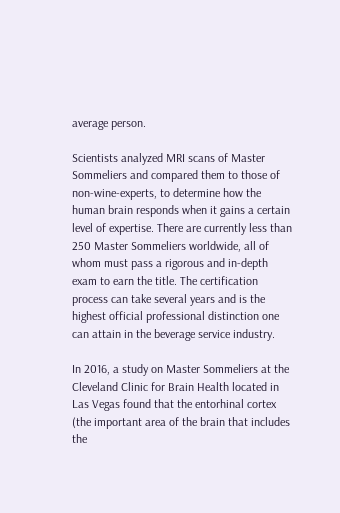average person.

Scientists analyzed MRI scans of Master Sommeliers and compared them to those of non-wine-experts, to determine how the human brain responds when it gains a certain level of expertise. There are currently less than 250 Master Sommeliers worldwide, all of whom must pass a rigorous and in-depth exam to earn the title. The certification process can take several years and is the highest official professional distinction one can attain in the beverage service industry.

In 2016, a study on Master Sommeliers at the Cleveland Clinic for Brain Health located in Las Vegas found that the entorhinal cortex (the important area of the brain that includes the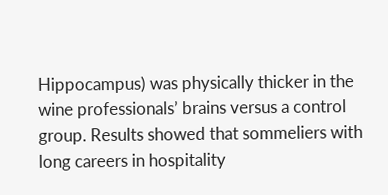Hippocampus) was physically thicker in the wine professionals’ brains versus a control group. Results showed that sommeliers with long careers in hospitality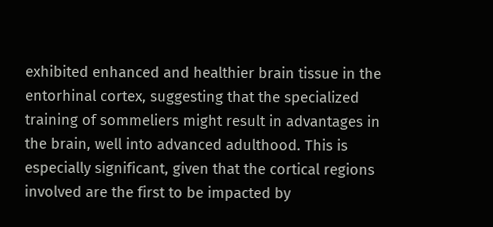exhibited enhanced and healthier brain tissue in the entorhinal cortex, suggesting that the specialized training of sommeliers might result in advantages in the brain, well into advanced adulthood. This is especially significant, given that the cortical regions involved are the first to be impacted by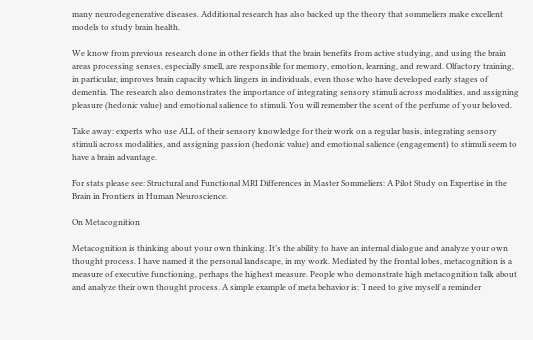many neurodegenerative diseases. Additional research has also backed up the theory that sommeliers make excellent models to study brain health.

We know from previous research done in other fields that the brain benefits from active studying, and using the brain areas processing senses, especially smell, are responsible for memory, emotion, learning, and reward. Olfactory training, in particular, improves brain capacity which lingers in individuals, even those who have developed early stages of dementia. The research also demonstrates the importance of integrating sensory stimuli across modalities, and assigning pleasure (hedonic value) and emotional salience to stimuli. You will remember the scent of the perfume of your beloved.

Take away: experts who use ALL of their sensory knowledge for their work on a regular basis, integrating sensory stimuli across modalities, and assigning passion (hedonic value) and emotional salience (engagement) to stimuli seem to have a brain advantage.

For stats please see: Structural and Functional MRI Differences in Master Sommeliers: A Pilot Study on Expertise in the Brain in Frontiers in Human Neuroscience.

On Metacognition

Metacognition is thinking about your own thinking. It’s the ability to have an internal dialogue and analyze your own thought process. I have named it the personal landscape, in my work. Mediated by the frontal lobes, metacognition is a measure of executive functioning, perhaps the highest measure. People who demonstrate high metacognition talk about and analyze their own thought process. A simple example of meta behavior is: ‘I need to give myself a reminder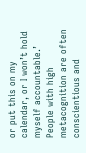or put this on my calendar, or I won’t hold myself accountable.’  People with high metacognition are often conscientious and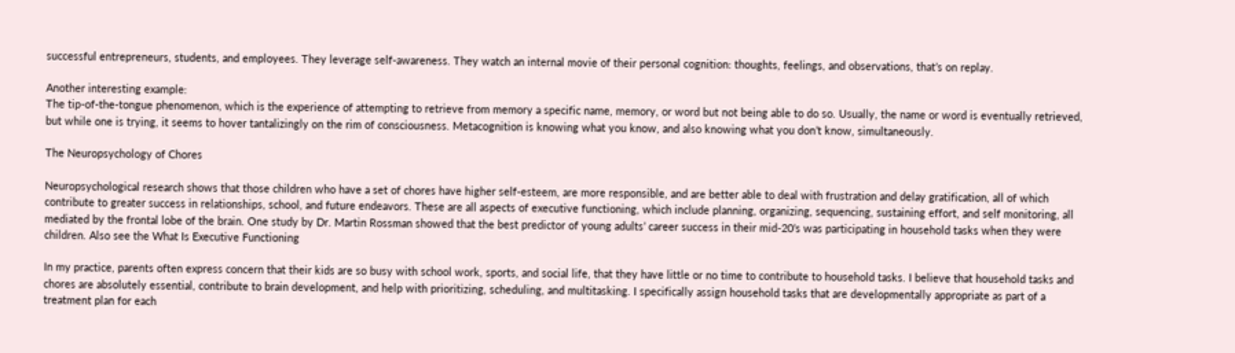successful entrepreneurs, students, and employees. They leverage self-awareness. They watch an internal movie of their personal cognition: thoughts, feelings, and observations, that’s on replay.

Another interesting example:
The tip-of-the-tongue phenomenon, which is the experience of attempting to retrieve from memory a specific name, memory, or word but not being able to do so. Usually, the name or word is eventually retrieved, but while one is trying, it seems to hover tantalizingly on the rim of consciousness. Metacognition is knowing what you know, and also knowing what you don’t know, simultaneously.

The Neuropsychology of Chores

Neuropsychological research shows that those children who have a set of chores have higher self-esteem, are more responsible, and are better able to deal with frustration and delay gratification, all of which contribute to greater success in relationships, school, and future endeavors. These are all aspects of executive functioning, which include planning, organizing, sequencing, sustaining effort, and self monitoring, all mediated by the frontal lobe of the brain. One study by Dr. Martin Rossman showed that the best predictor of young adults’ career success in their mid-20’s was participating in household tasks when they were children. Also see the What Is Executive Functioning

In my practice, parents often express concern that their kids are so busy with school work, sports, and social life, that they have little or no time to contribute to household tasks. I believe that household tasks and chores are absolutely essential, contribute to brain development, and help with prioritizing, scheduling, and multitasking. I specifically assign household tasks that are developmentally appropriate as part of a treatment plan for each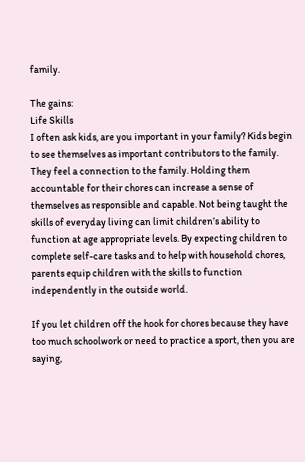family.

The gains:
Life Skills
I often ask kids, are you important in your family? Kids begin to see themselves as important contributors to the family. They feel a connection to the family. Holding them accountable for their chores can increase a sense of themselves as responsible and capable. Not being taught the skills of everyday living can limit children’s ability to function at age appropriate levels. By expecting children to complete self-care tasks and to help with household chores, parents equip children with the skills to function independently in the outside world.

If you let children off the hook for chores because they have too much schoolwork or need to practice a sport, then you are saying,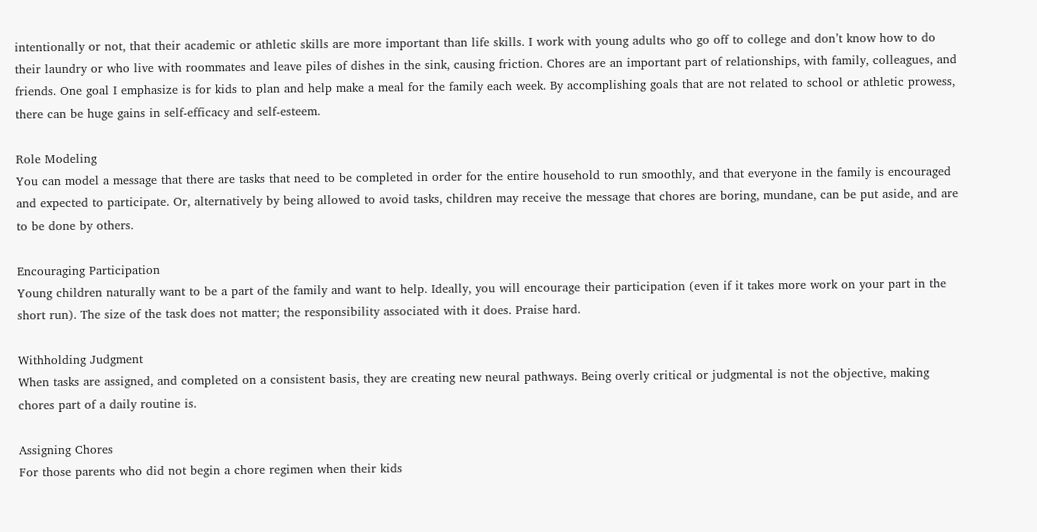intentionally or not, that their academic or athletic skills are more important than life skills. I work with young adults who go off to college and don’t know how to do their laundry or who live with roommates and leave piles of dishes in the sink, causing friction. Chores are an important part of relationships, with family, colleagues, and friends. One goal I emphasize is for kids to plan and help make a meal for the family each week. By accomplishing goals that are not related to school or athletic prowess, there can be huge gains in self-efficacy and self-esteem.

Role Modeling
You can model a message that there are tasks that need to be completed in order for the entire household to run smoothly, and that everyone in the family is encouraged and expected to participate. Or, alternatively by being allowed to avoid tasks, children may receive the message that chores are boring, mundane, can be put aside, and are to be done by others.

Encouraging Participation
Young children naturally want to be a part of the family and want to help. Ideally, you will encourage their participation (even if it takes more work on your part in the short run). The size of the task does not matter; the responsibility associated with it does. Praise hard.

Withholding Judgment
When tasks are assigned, and completed on a consistent basis, they are creating new neural pathways. Being overly critical or judgmental is not the objective, making chores part of a daily routine is.

Assigning Chores
For those parents who did not begin a chore regimen when their kids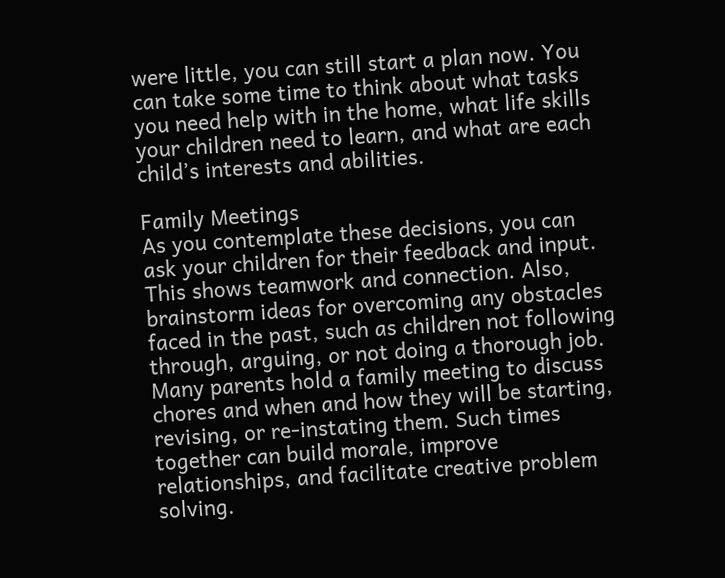were little, you can still start a plan now. You can take some time to think about what tasks you need help with in the home, what life skills your children need to learn, and what are each child’s interests and abilities.

Family Meetings
As you contemplate these decisions, you can ask your children for their feedback and input. This shows teamwork and connection. Also, brainstorm ideas for overcoming any obstacles faced in the past, such as children not following through, arguing, or not doing a thorough job. Many parents hold a family meeting to discuss chores and when and how they will be starting, revising, or re-instating them. Such times together can build morale, improve relationships, and facilitate creative problem solving.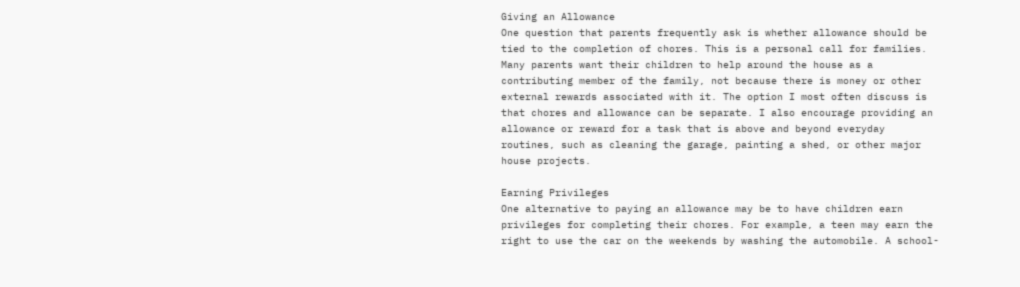Giving an Allowance
One question that parents frequently ask is whether allowance should be tied to the completion of chores. This is a personal call for families. Many parents want their children to help around the house as a contributing member of the family, not because there is money or other external rewards associated with it. The option I most often discuss is that chores and allowance can be separate. I also encourage providing an allowance or reward for a task that is above and beyond everyday routines, such as cleaning the garage, painting a shed, or other major house projects.

Earning Privileges
One alternative to paying an allowance may be to have children earn privileges for completing their chores. For example, a teen may earn the right to use the car on the weekends by washing the automobile. A school-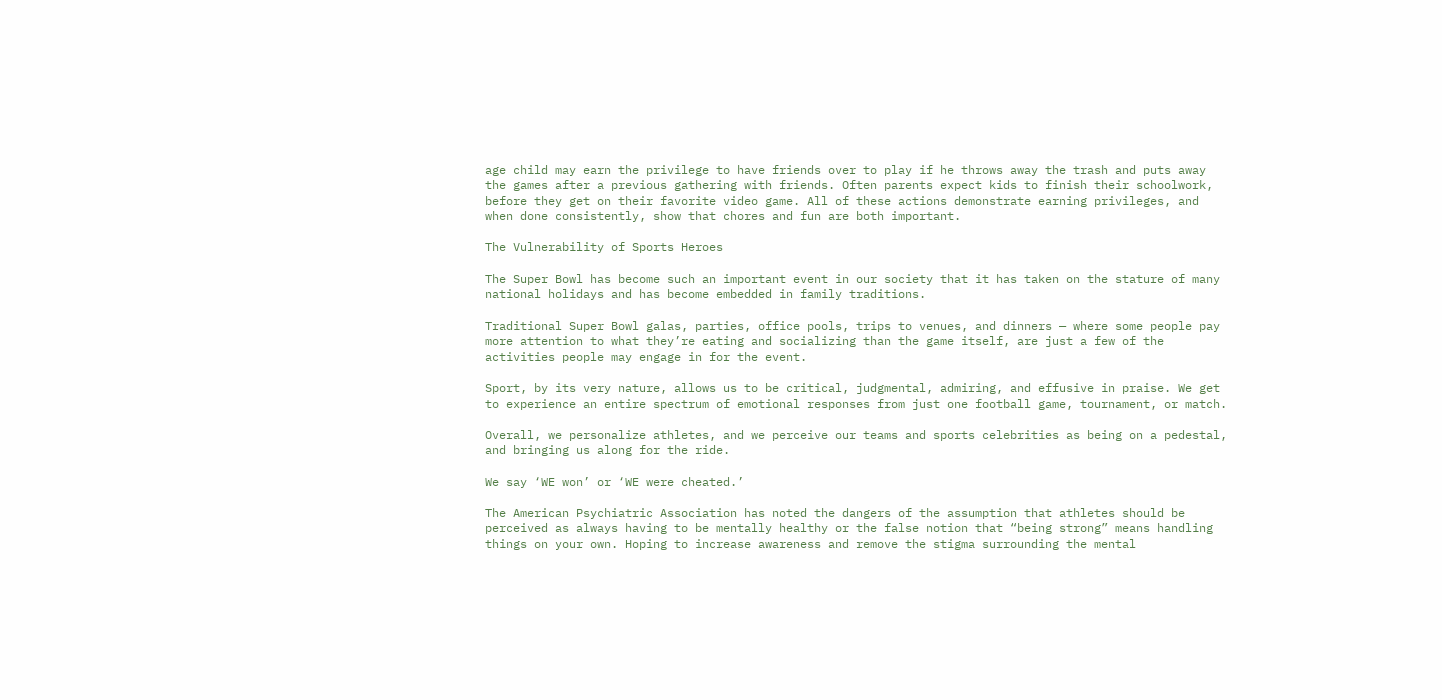age child may earn the privilege to have friends over to play if he throws away the trash and puts away the games after a previous gathering with friends. Often parents expect kids to finish their schoolwork, before they get on their favorite video game. All of these actions demonstrate earning privileges, and when done consistently, show that chores and fun are both important.

The Vulnerability of Sports Heroes

The Super Bowl has become such an important event in our society that it has taken on the stature of many national holidays and has become embedded in family traditions.

Traditional Super Bowl galas, parties, office pools, trips to venues, and dinners — where some people pay more attention to what they’re eating and socializing than the game itself, are just a few of the activities people may engage in for the event.

Sport, by its very nature, allows us to be critical, judgmental, admiring, and effusive in praise. We get to experience an entire spectrum of emotional responses from just one football game, tournament, or match.

Overall, we personalize athletes, and we perceive our teams and sports celebrities as being on a pedestal, and bringing us along for the ride.

We say ‘WE won’ or ‘WE were cheated.’

The American Psychiatric Association has noted the dangers of the assumption that athletes should be perceived as always having to be mentally healthy or the false notion that “being strong” means handling things on your own. Hoping to increase awareness and remove the stigma surrounding the mental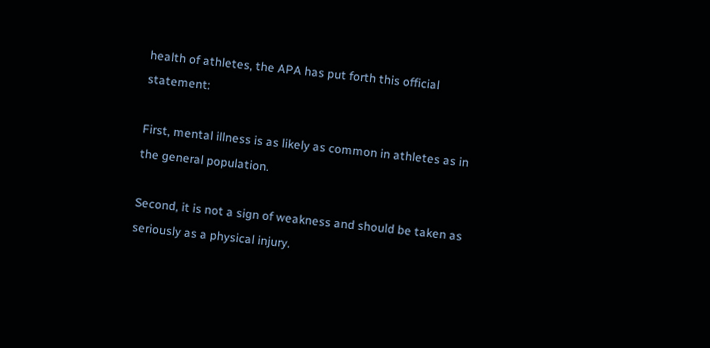health of athletes, the APA has put forth this official statement:

First, mental illness is as likely as common in athletes as in the general population.

Second, it is not a sign of weakness and should be taken as seriously as a physical injury.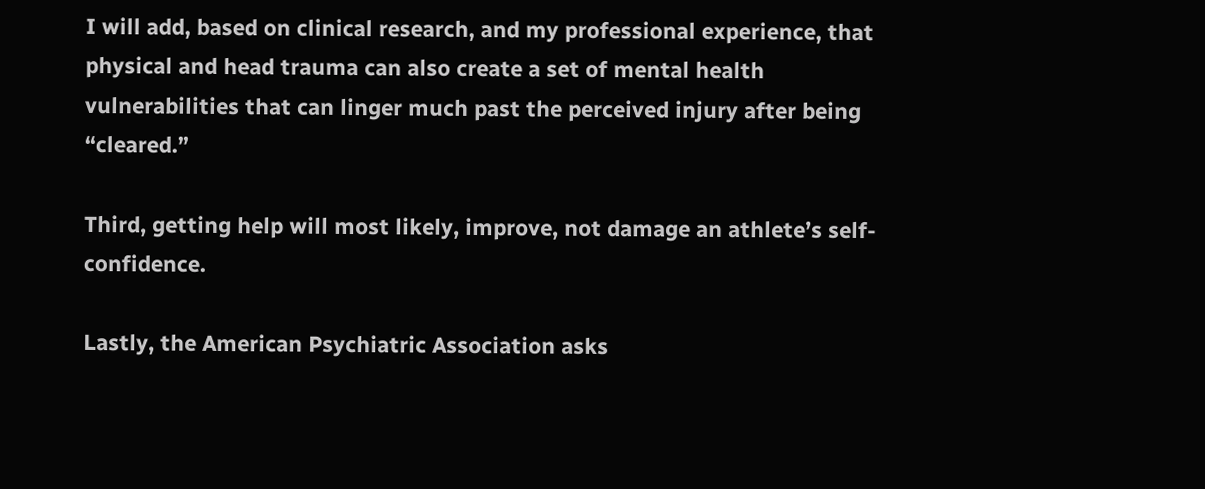I will add, based on clinical research, and my professional experience, that physical and head trauma can also create a set of mental health vulnerabilities that can linger much past the perceived injury after being “cleared.”

Third, getting help will most likely, improve, not damage an athlete’s self-confidence.

Lastly, the American Psychiatric Association asks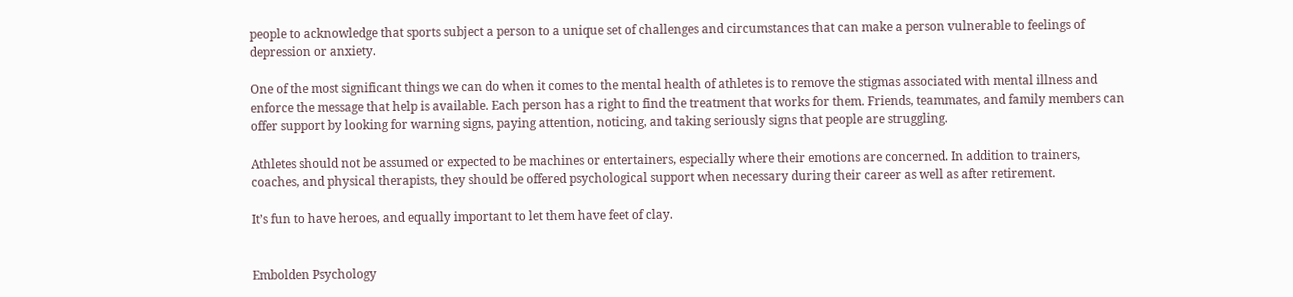people to acknowledge that sports subject a person to a unique set of challenges and circumstances that can make a person vulnerable to feelings of depression or anxiety.

One of the most significant things we can do when it comes to the mental health of athletes is to remove the stigmas associated with mental illness and enforce the message that help is available. Each person has a right to find the treatment that works for them. Friends, teammates, and family members can offer support by looking for warning signs, paying attention, noticing, and taking seriously signs that people are struggling.

Athletes should not be assumed or expected to be machines or entertainers, especially where their emotions are concerned. In addition to trainers, coaches, and physical therapists, they should be offered psychological support when necessary during their career as well as after retirement.

It’s fun to have heroes, and equally important to let them have feet of clay.


Embolden Psychology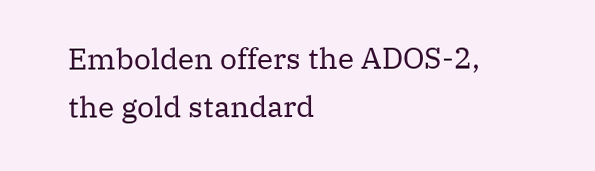Embolden offers the ADOS-2, the gold standard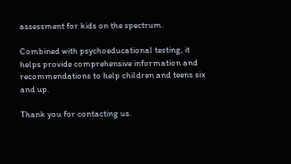assessment for kids on the spectrum.

Combined with psychoeducational testing, it helps provide comprehensive information and recommendations to help children and teens six and up.

Thank you for contacting us.